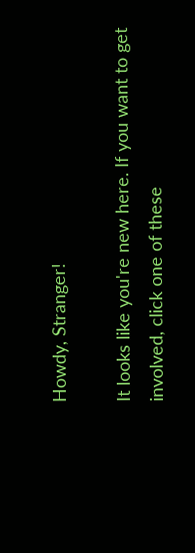Howdy, Stranger!

It looks like you're new here. If you want to get involved, click one of these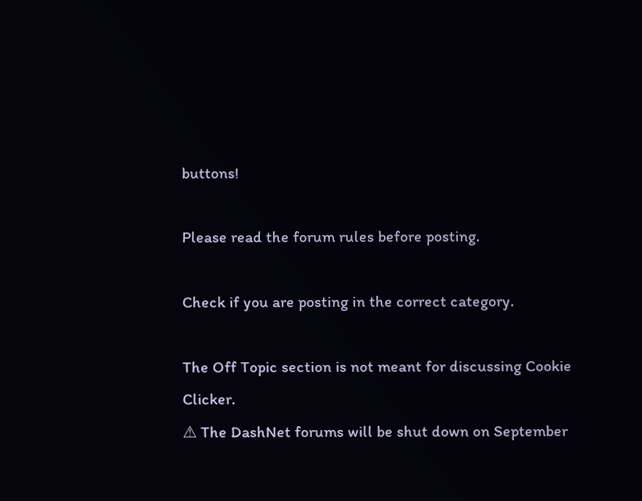buttons!

Please read the forum rules before posting.

Check if you are posting in the correct category.

The Off Topic section is not meant for discussing Cookie Clicker.
⚠ The DashNet forums will be shut down on September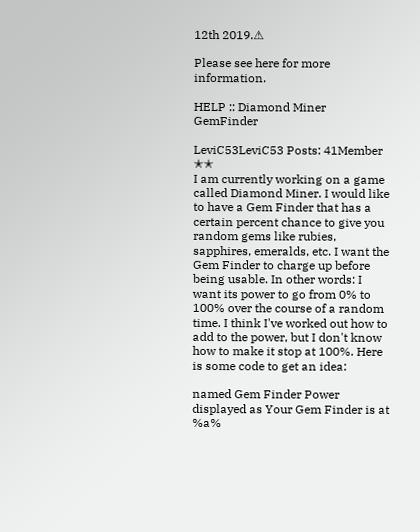12th 2019.⚠

Please see here for more information.

HELP :: Diamond Miner GemFinder

LeviC53LeviC53 Posts: 41Member ✭✭
I am currently working on a game called Diamond Miner. I would like to have a Gem Finder that has a certain percent chance to give you random gems like rubies, sapphires, emeralds, etc. I want the Gem Finder to charge up before being usable. In other words: I want its power to go from 0% to 100% over the course of a random time. I think I've worked out how to add to the power, but I don't know how to make it stop at 100%. Here is some code to get an idea:

named Gem Finder Power
displayed as Your Gem Finder is at %a%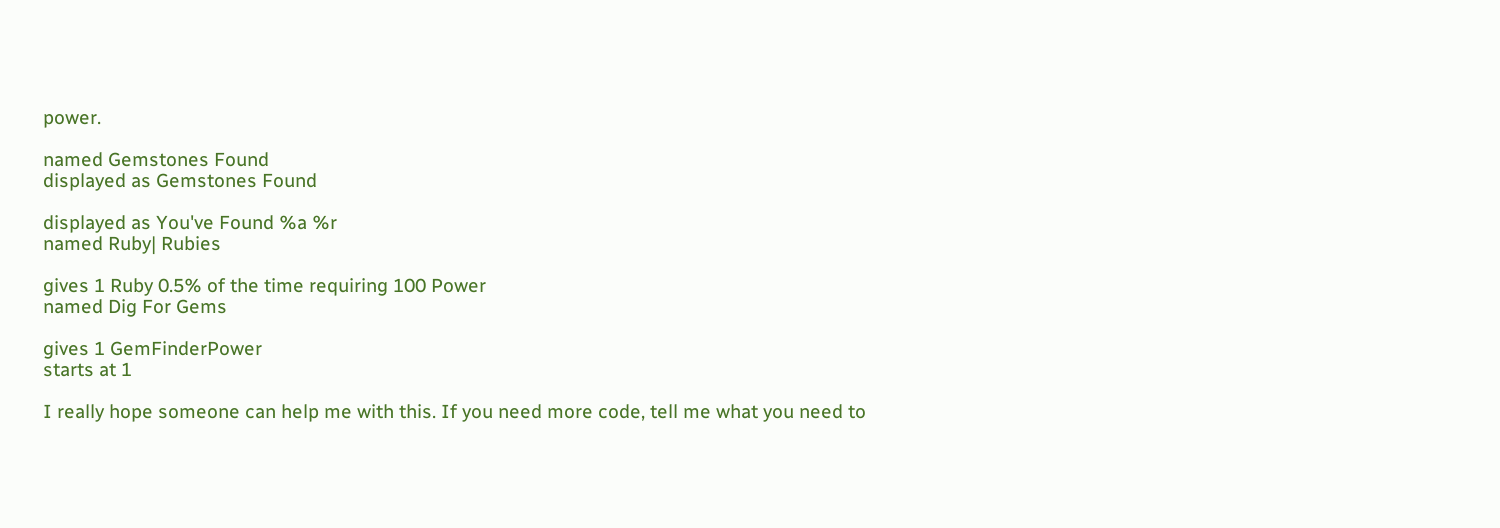power.

named Gemstones Found
displayed as Gemstones Found

displayed as You've Found %a %r
named Ruby| Rubies

gives 1 Ruby 0.5% of the time requiring 100 Power
named Dig For Gems

gives 1 GemFinderPower
starts at 1

I really hope someone can help me with this. If you need more code, tell me what you need to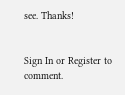see. Thanks!


Sign In or Register to comment.